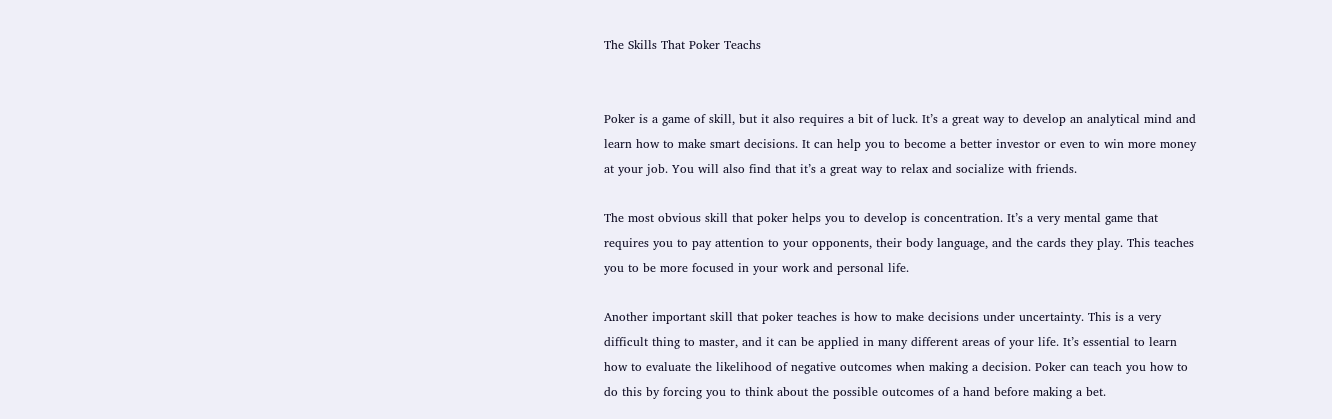The Skills That Poker Teachs


Poker is a game of skill, but it also requires a bit of luck. It’s a great way to develop an analytical mind and learn how to make smart decisions. It can help you to become a better investor or even to win more money at your job. You will also find that it’s a great way to relax and socialize with friends.

The most obvious skill that poker helps you to develop is concentration. It’s a very mental game that requires you to pay attention to your opponents, their body language, and the cards they play. This teaches you to be more focused in your work and personal life.

Another important skill that poker teaches is how to make decisions under uncertainty. This is a very difficult thing to master, and it can be applied in many different areas of your life. It’s essential to learn how to evaluate the likelihood of negative outcomes when making a decision. Poker can teach you how to do this by forcing you to think about the possible outcomes of a hand before making a bet.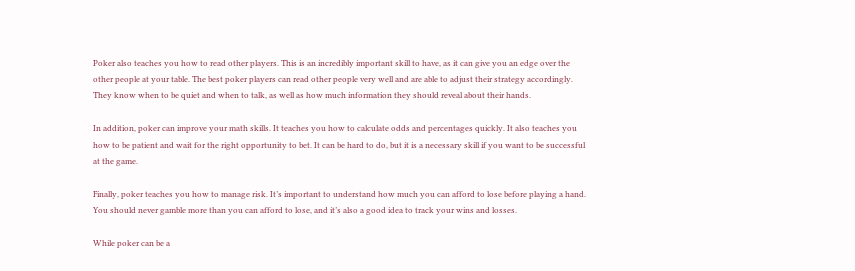Poker also teaches you how to read other players. This is an incredibly important skill to have, as it can give you an edge over the other people at your table. The best poker players can read other people very well and are able to adjust their strategy accordingly. They know when to be quiet and when to talk, as well as how much information they should reveal about their hands.

In addition, poker can improve your math skills. It teaches you how to calculate odds and percentages quickly. It also teaches you how to be patient and wait for the right opportunity to bet. It can be hard to do, but it is a necessary skill if you want to be successful at the game.

Finally, poker teaches you how to manage risk. It’s important to understand how much you can afford to lose before playing a hand. You should never gamble more than you can afford to lose, and it’s also a good idea to track your wins and losses.

While poker can be a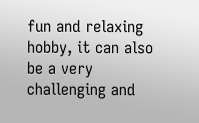fun and relaxing hobby, it can also be a very challenging and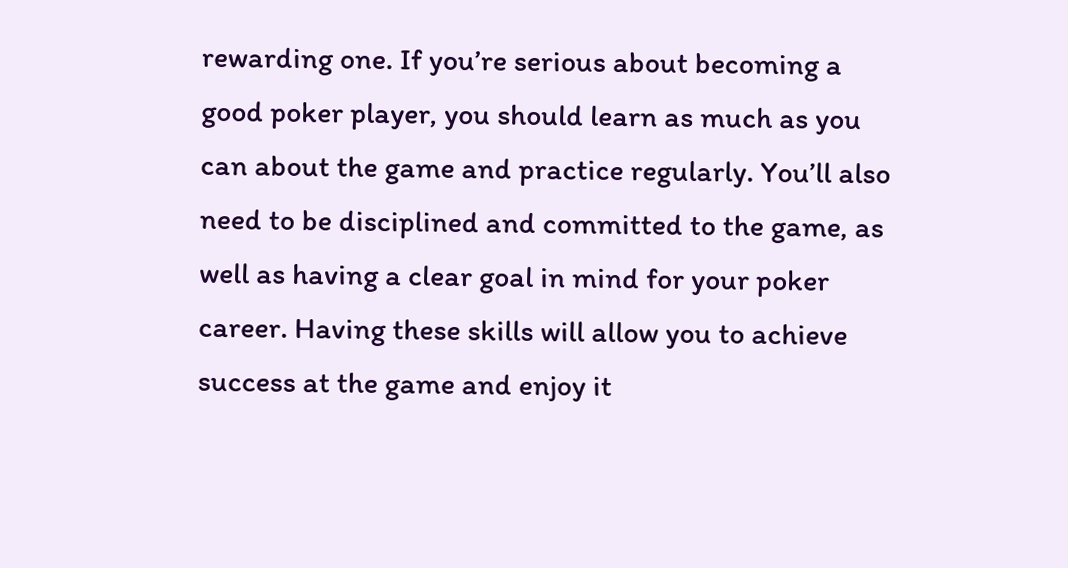rewarding one. If you’re serious about becoming a good poker player, you should learn as much as you can about the game and practice regularly. You’ll also need to be disciplined and committed to the game, as well as having a clear goal in mind for your poker career. Having these skills will allow you to achieve success at the game and enjoy it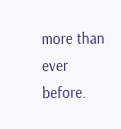more than ever before.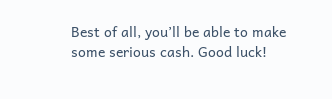Best of all, you’ll be able to make some serious cash. Good luck!